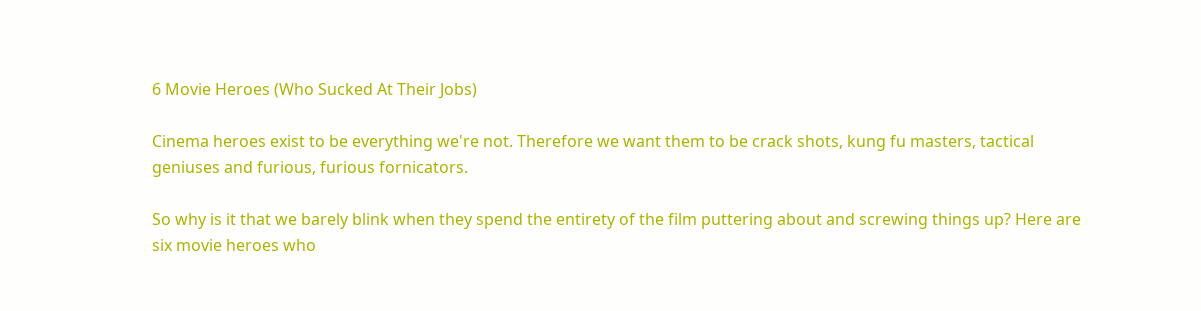6 Movie Heroes (Who Sucked At Their Jobs)

Cinema heroes exist to be everything we're not. Therefore we want them to be crack shots, kung fu masters, tactical geniuses and furious, furious fornicators.

So why is it that we barely blink when they spend the entirety of the film puttering about and screwing things up? Here are six movie heroes who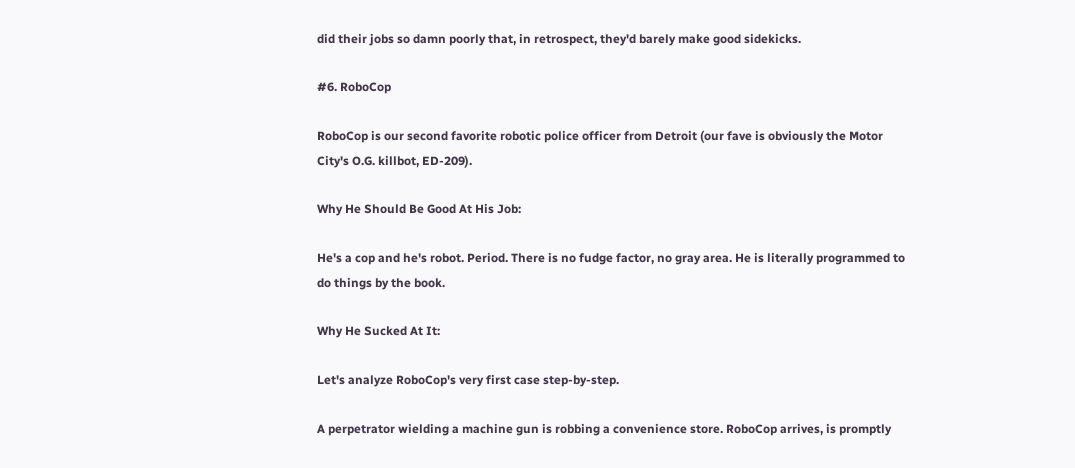did their jobs so damn poorly that, in retrospect, they'd barely make good sidekicks.

#6. RoboCop

RoboCop is our second favorite robotic police officer from Detroit (our fave is obviously the Motor City's O.G. killbot, ED-209).

Why He Should Be Good At His Job:

He's a cop and he's robot. Period. There is no fudge factor, no gray area. He is literally programmed to do things by the book.

Why He Sucked At It:

Let's analyze RoboCop's very first case step-by-step.

A perpetrator wielding a machine gun is robbing a convenience store. RoboCop arrives, is promptly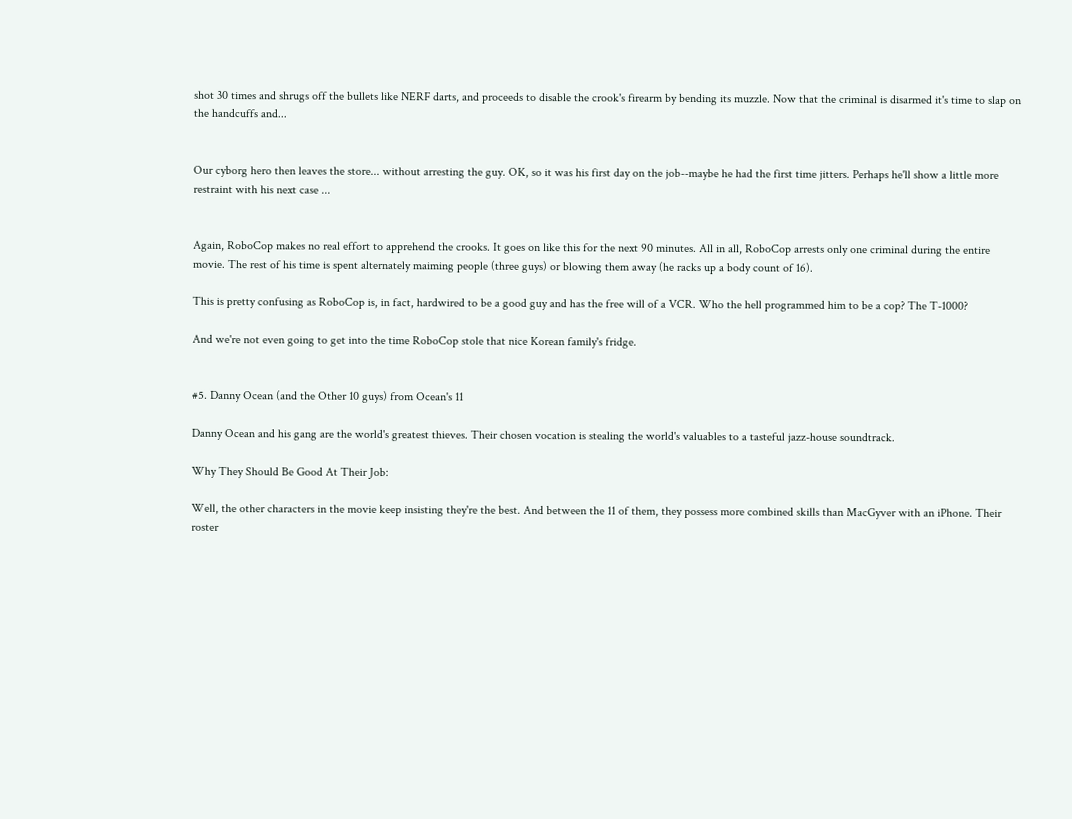shot 30 times and shrugs off the bullets like NERF darts, and proceeds to disable the crook's firearm by bending its muzzle. Now that the criminal is disarmed it's time to slap on the handcuffs and...


Our cyborg hero then leaves the store... without arresting the guy. OK, so it was his first day on the job--maybe he had the first time jitters. Perhaps he'll show a little more restraint with his next case ...


Again, RoboCop makes no real effort to apprehend the crooks. It goes on like this for the next 90 minutes. All in all, RoboCop arrests only one criminal during the entire movie. The rest of his time is spent alternately maiming people (three guys) or blowing them away (he racks up a body count of 16).

This is pretty confusing as RoboCop is, in fact, hardwired to be a good guy and has the free will of a VCR. Who the hell programmed him to be a cop? The T-1000?

And we're not even going to get into the time RoboCop stole that nice Korean family's fridge.


#5. Danny Ocean (and the Other 10 guys) from Ocean's 11

Danny Ocean and his gang are the world's greatest thieves. Their chosen vocation is stealing the world's valuables to a tasteful jazz-house soundtrack.

Why They Should Be Good At Their Job:

Well, the other characters in the movie keep insisting they're the best. And between the 11 of them, they possess more combined skills than MacGyver with an iPhone. Their roster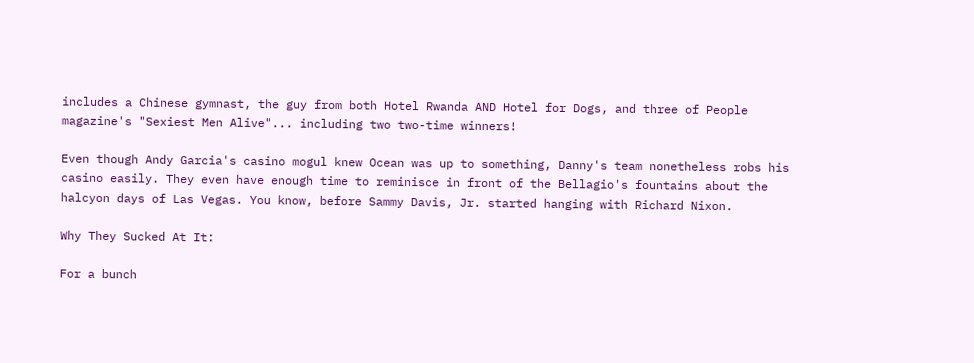includes a Chinese gymnast, the guy from both Hotel Rwanda AND Hotel for Dogs, and three of People magazine's "Sexiest Men Alive"... including two two-time winners!

Even though Andy Garcia's casino mogul knew Ocean was up to something, Danny's team nonetheless robs his casino easily. They even have enough time to reminisce in front of the Bellagio's fountains about the halcyon days of Las Vegas. You know, before Sammy Davis, Jr. started hanging with Richard Nixon.

Why They Sucked At It:

For a bunch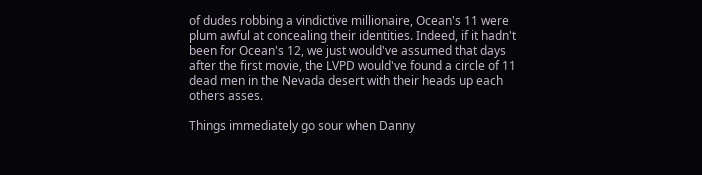of dudes robbing a vindictive millionaire, Ocean's 11 were plum awful at concealing their identities. Indeed, if it hadn't been for Ocean's 12, we just would've assumed that days after the first movie, the LVPD would've found a circle of 11 dead men in the Nevada desert with their heads up each others asses.

Things immediately go sour when Danny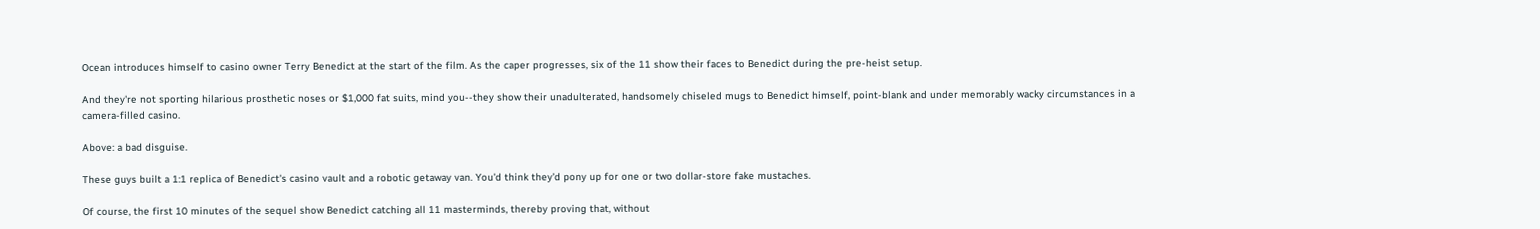Ocean introduces himself to casino owner Terry Benedict at the start of the film. As the caper progresses, six of the 11 show their faces to Benedict during the pre-heist setup.

And they're not sporting hilarious prosthetic noses or $1,000 fat suits, mind you--they show their unadulterated, handsomely chiseled mugs to Benedict himself, point-blank and under memorably wacky circumstances in a camera-filled casino.

Above: a bad disguise.

These guys built a 1:1 replica of Benedict's casino vault and a robotic getaway van. You'd think they'd pony up for one or two dollar-store fake mustaches.

Of course, the first 10 minutes of the sequel show Benedict catching all 11 masterminds, thereby proving that, without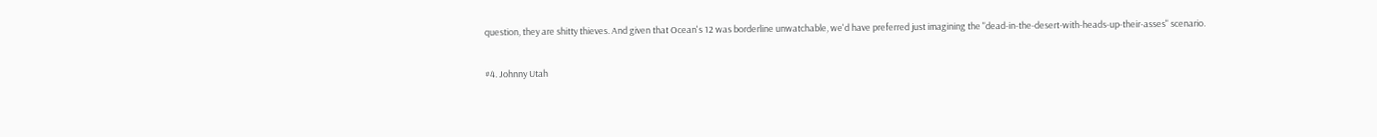question, they are shitty thieves. And given that Ocean's 12 was borderline unwatchable, we'd have preferred just imagining the "dead-in-the-desert-with-heads-up-their-asses" scenario.

#4. Johnny Utah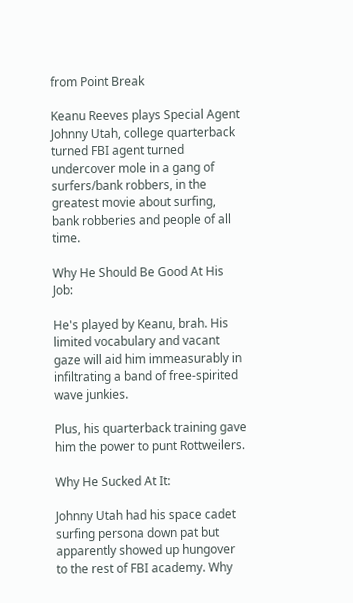from Point Break

Keanu Reeves plays Special Agent Johnny Utah, college quarterback turned FBI agent turned undercover mole in a gang of surfers/bank robbers, in the greatest movie about surfing, bank robberies and people of all time.

Why He Should Be Good At His Job:

He's played by Keanu, brah. His limited vocabulary and vacant gaze will aid him immeasurably in infiltrating a band of free-spirited wave junkies.

Plus, his quarterback training gave him the power to punt Rottweilers.

Why He Sucked At It:

Johnny Utah had his space cadet surfing persona down pat but apparently showed up hungover to the rest of FBI academy. Why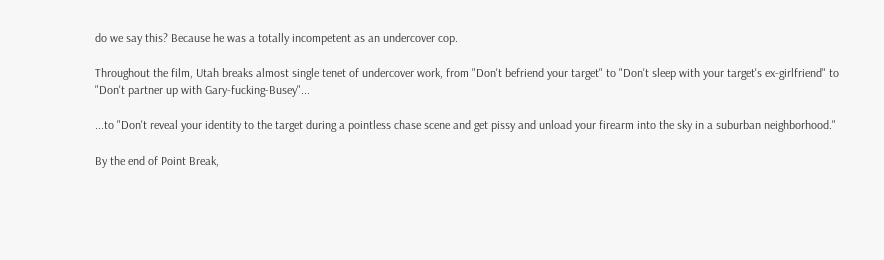do we say this? Because he was a totally incompetent as an undercover cop.

Throughout the film, Utah breaks almost single tenet of undercover work, from "Don't befriend your target" to "Don't sleep with your target's ex-girlfriend" to "Don't partner up with Gary-fucking-Busey"...

...to "Don't reveal your identity to the target during a pointless chase scene and get pissy and unload your firearm into the sky in a suburban neighborhood."

By the end of Point Break,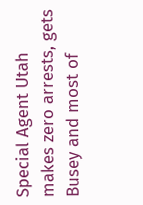Special Agent Utah makes zero arrests, gets Busey and most of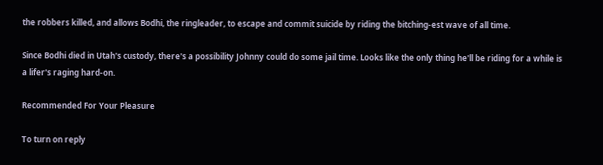the robbers killed, and allows Bodhi, the ringleader, to escape and commit suicide by riding the bitching-est wave of all time.

Since Bodhi died in Utah's custody, there's a possibility Johnny could do some jail time. Looks like the only thing he'll be riding for a while is a lifer's raging hard-on.

Recommended For Your Pleasure

To turn on reply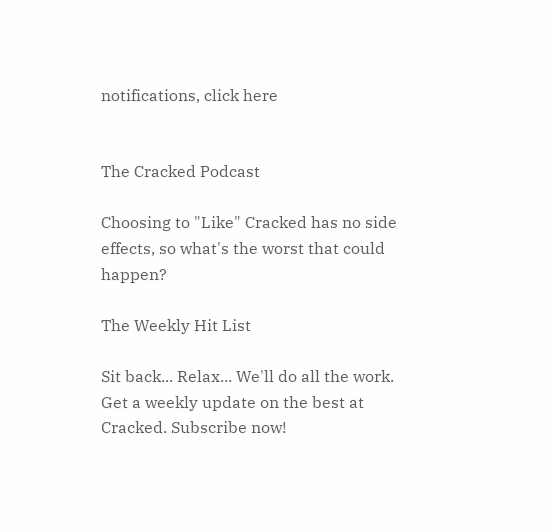notifications, click here


The Cracked Podcast

Choosing to "Like" Cracked has no side effects, so what's the worst that could happen?

The Weekly Hit List

Sit back... Relax... We'll do all the work.
Get a weekly update on the best at Cracked. Subscribe now!